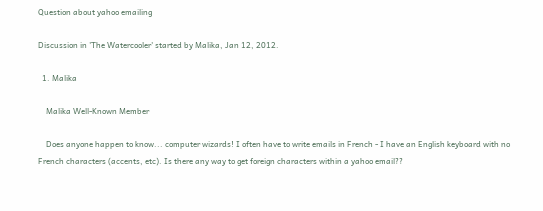Question about yahoo emailing

Discussion in 'The Watercooler' started by Malika, Jan 12, 2012.

  1. Malika

    Malika Well-Known Member

    Does anyone happen to know... computer wizards! I often have to write emails in French - I have an English keyboard with no French characters (accents, etc). Is there any way to get foreign characters within a yahoo email??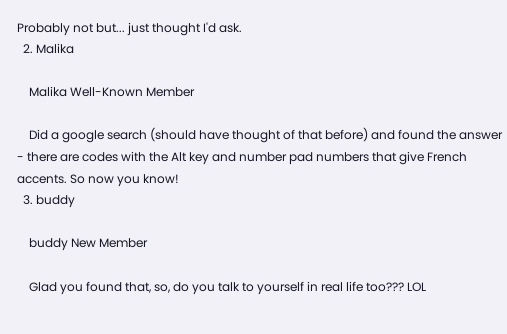Probably not but... just thought I'd ask.
  2. Malika

    Malika Well-Known Member

    Did a google search (should have thought of that before) and found the answer - there are codes with the Alt key and number pad numbers that give French accents. So now you know!
  3. buddy

    buddy New Member

    Glad you found that, so, do you talk to yourself in real life too??? LOL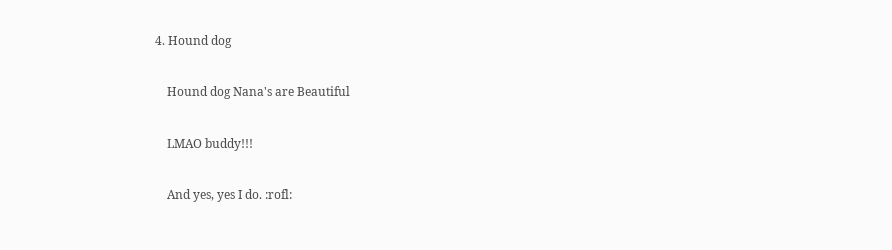4. Hound dog

    Hound dog Nana's are Beautiful

    LMAO buddy!!!

    And yes, yes I do. :rofl: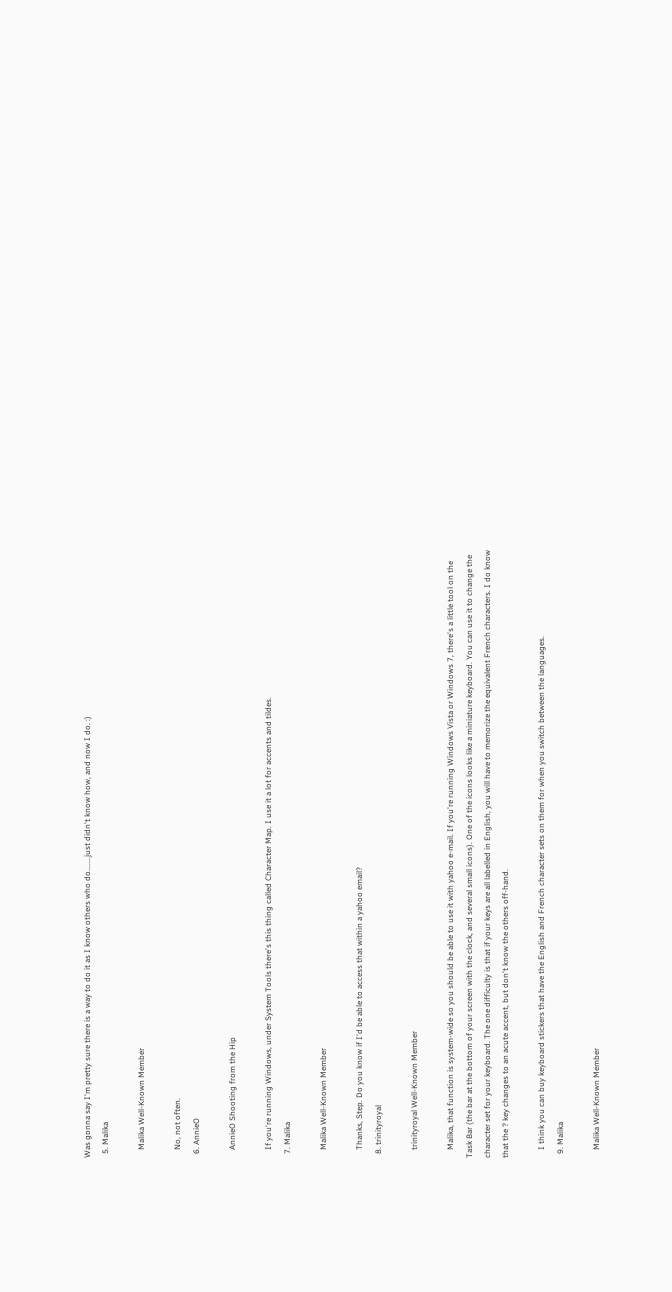Was gonna say I'm pretty sure there is a way to do it as I know others who do.......just didn't know how, and now I do. :)
  5. Malika

    Malika Well-Known Member

    No, not often.
  6. AnnieO

    AnnieO Shooting from the Hip

    If you're running Windows, under System Tools there's this thing called Character Map. I use it a lot for accents and tildes.
  7. Malika

    Malika Well-Known Member

    Thanks, Step. Do you know if I'd be able to access that within a yahoo email?
  8. trinityroyal

    trinityroyal Well-Known Member

    Malika, that function is system-wide so you should be able to use it with yahoo e-mail. If you're running Windows Vista or Windows 7, there's a little tool on the Task Bar (the bar at the bottom of your screen with the clock, and several small icons). One of the icons looks like a miniature keyboard. You can use it to change the character set for your keyboard. The one difficulty is that if your keys are all labelled in English, you will have to memorize the equivalent French characters. I do know that the ? key changes to an acute accent, but don't know the others off-hand.

    I think you can buy keyboard stickers that have the English and French character sets on them for when you switch between the languages.
  9. Malika

    Malika Well-Known Member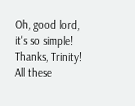Oh, good lord, it's so simple! Thanks, Trinity! All these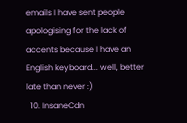emails I have sent people apologising for the lack of accents because I have an English keyboard... well, better late than never :)
  10. InsaneCdn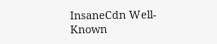InsaneCdn Well-Known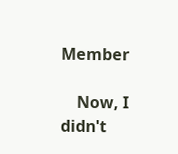Member

    Now, I didn't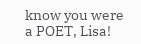know you were a POET, Lisa!